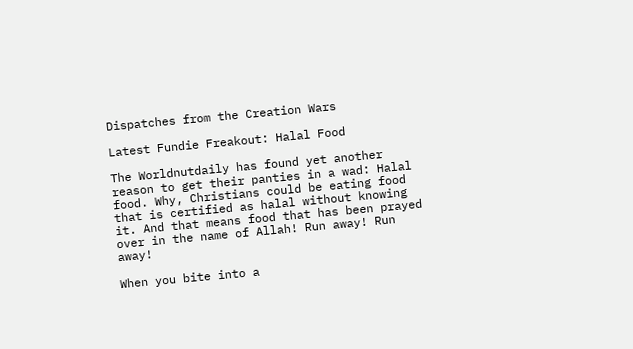Dispatches from the Creation Wars

Latest Fundie Freakout: Halal Food

The Worldnutdaily has found yet another reason to get their panties in a wad: Halal food. Why, Christians could be eating food that is certified as halal without knowing it. And that means food that has been prayed over in the name of Allah! Run away! Run away!

When you bite into a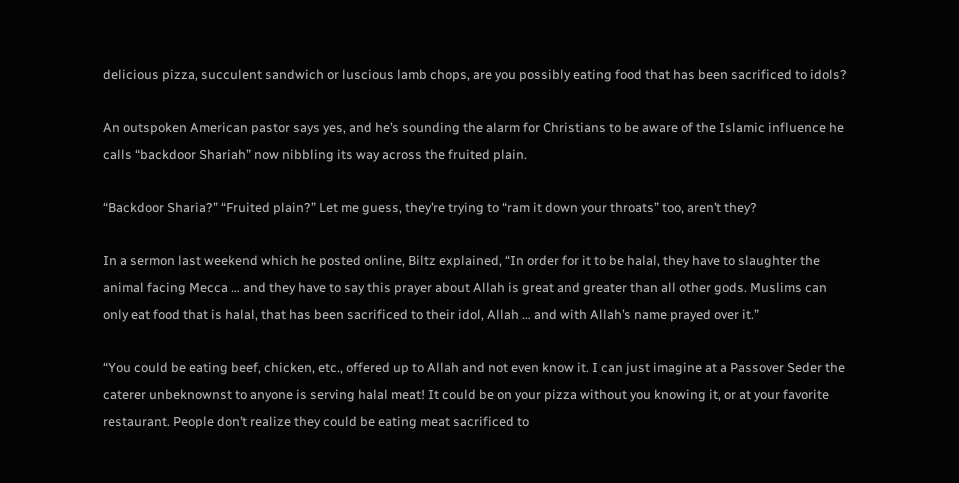delicious pizza, succulent sandwich or luscious lamb chops, are you possibly eating food that has been sacrificed to idols?

An outspoken American pastor says yes, and he’s sounding the alarm for Christians to be aware of the Islamic influence he calls “backdoor Shariah” now nibbling its way across the fruited plain.

“Backdoor Sharia?” “Fruited plain?” Let me guess, they’re trying to “ram it down your throats” too, aren’t they?

In a sermon last weekend which he posted online, Biltz explained, “In order for it to be halal, they have to slaughter the animal facing Mecca … and they have to say this prayer about Allah is great and greater than all other gods. Muslims can only eat food that is halal, that has been sacrificed to their idol, Allah … and with Allah’s name prayed over it.”

“You could be eating beef, chicken, etc., offered up to Allah and not even know it. I can just imagine at a Passover Seder the caterer unbeknownst to anyone is serving halal meat! It could be on your pizza without you knowing it, or at your favorite restaurant. People don’t realize they could be eating meat sacrificed to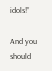idols!”

And you should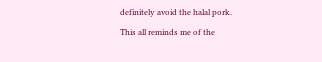definitely avoid the halal pork.

This all reminds me of the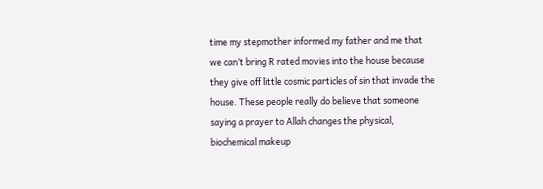time my stepmother informed my father and me that we can’t bring R rated movies into the house because they give off little cosmic particles of sin that invade the house. These people really do believe that someone saying a prayer to Allah changes the physical, biochemical makeup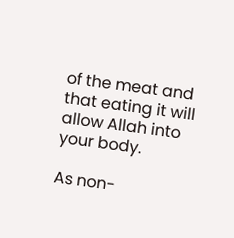of the meat and that eating it will allow Allah into your body.

As non-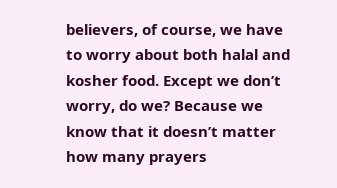believers, of course, we have to worry about both halal and kosher food. Except we don’t worry, do we? Because we know that it doesn’t matter how many prayers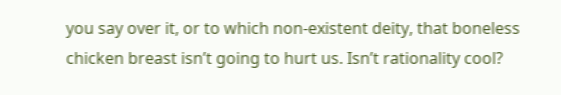you say over it, or to which non-existent deity, that boneless chicken breast isn’t going to hurt us. Isn’t rationality cool?